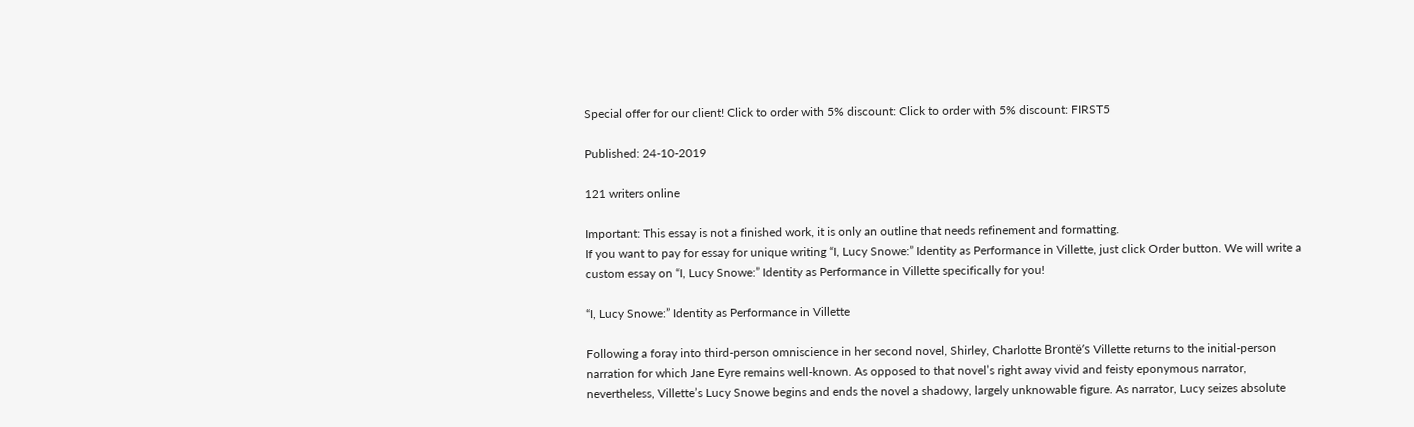Special offer for our client! Click to order with 5% discount: Click to order with 5% discount: FIRST5

Published: 24-10-2019

121 writers online

Important: This essay is not a finished work, it is only an outline that needs refinement and formatting.
If you want to pay for essay for unique writing “I, Lucy Snowe:” Identity as Performance in Villette, just click Order button. We will write a custom essay on “I, Lucy Snowe:” Identity as Performance in Villette specifically for you!

“I, Lucy Snowe:” Identity as Performance in Villette

Following a foray into third-person omniscience in her second novel, Shirley, Charlotte Brontë’s Villette returns to the initial-person narration for which Jane Eyre remains well-known. As opposed to that novel’s right away vivid and feisty eponymous narrator, nevertheless, Villette’s Lucy Snowe begins and ends the novel a shadowy, largely unknowable figure. As narrator, Lucy seizes absolute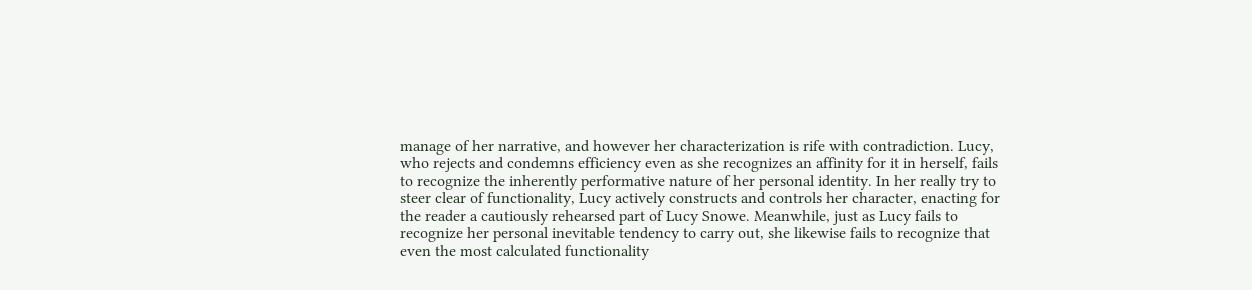manage of her narrative, and however her characterization is rife with contradiction. Lucy, who rejects and condemns efficiency even as she recognizes an affinity for it in herself, fails to recognize the inherently performative nature of her personal identity. In her really try to steer clear of functionality, Lucy actively constructs and controls her character, enacting for the reader a cautiously rehearsed part of Lucy Snowe. Meanwhile, just as Lucy fails to recognize her personal inevitable tendency to carry out, she likewise fails to recognize that even the most calculated functionality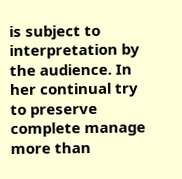is subject to interpretation by the audience. In her continual try to preserve complete manage more than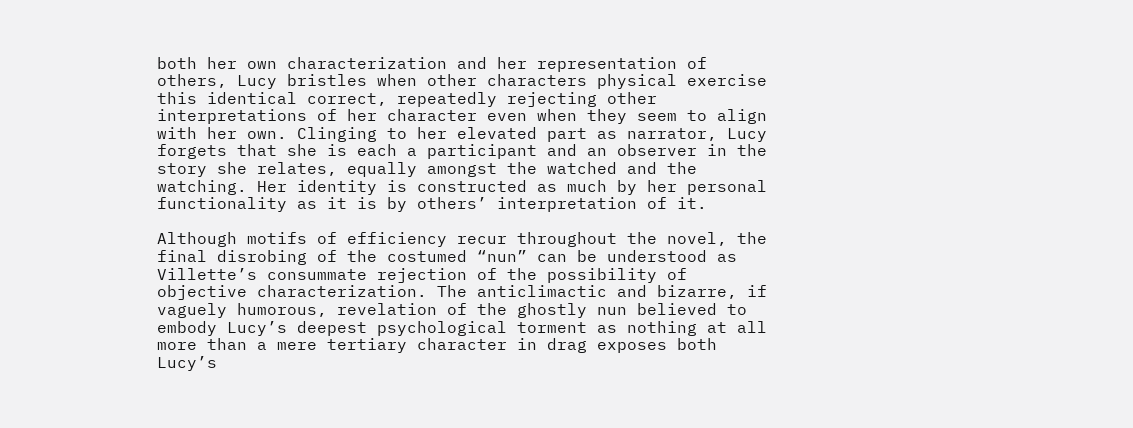both her own characterization and her representation of others, Lucy bristles when other characters physical exercise this identical correct, repeatedly rejecting other interpretations of her character even when they seem to align with her own. Clinging to her elevated part as narrator, Lucy forgets that she is each a participant and an observer in the story she relates, equally amongst the watched and the watching. Her identity is constructed as much by her personal functionality as it is by others’ interpretation of it.

Although motifs of efficiency recur throughout the novel, the final disrobing of the costumed “nun” can be understood as Villette’s consummate rejection of the possibility of objective characterization. The anticlimactic and bizarre, if vaguely humorous, revelation of the ghostly nun believed to embody Lucy’s deepest psychological torment as nothing at all more than a mere tertiary character in drag exposes both Lucy’s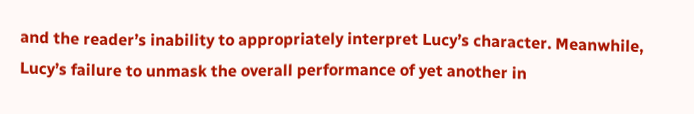and the reader’s inability to appropriately interpret Lucy’s character. Meanwhile, Lucy’s failure to unmask the overall performance of yet another in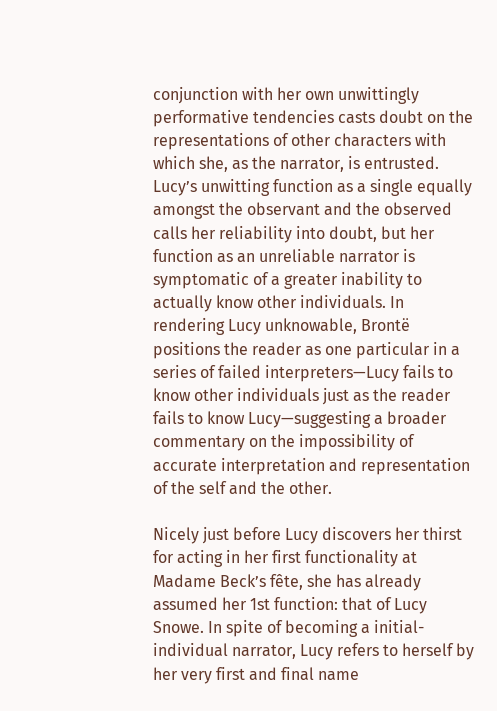conjunction with her own unwittingly performative tendencies casts doubt on the representations of other characters with which she, as the narrator, is entrusted. Lucy’s unwitting function as a single equally amongst the observant and the observed calls her reliability into doubt, but her function as an unreliable narrator is symptomatic of a greater inability to actually know other individuals. In rendering Lucy unknowable, Brontë positions the reader as one particular in a series of failed interpreters—Lucy fails to know other individuals just as the reader fails to know Lucy—suggesting a broader commentary on the impossibility of accurate interpretation and representation of the self and the other.

Nicely just before Lucy discovers her thirst for acting in her first functionality at Madame Beck’s fête, she has already assumed her 1st function: that of Lucy Snowe. In spite of becoming a initial-individual narrator, Lucy refers to herself by her very first and final name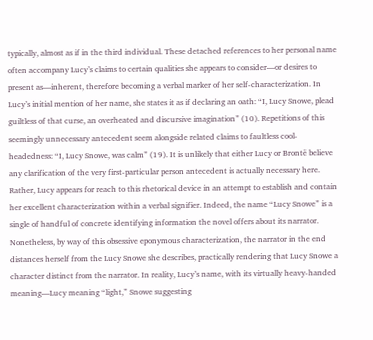typically, almost as if in the third individual. These detached references to her personal name often accompany Lucy’s claims to certain qualities she appears to consider—or desires to present as—inherent, therefore becoming a verbal marker of her self-characterization. In Lucy’s initial mention of her name, she states it as if declaring an oath: “I, Lucy Snowe, plead guiltless of that curse, an overheated and discursive imagination” (10). Repetitions of this seemingly unnecessary antecedent seem alongside related claims to faultless cool-headedness: “I, Lucy Snowe, was calm” (19). It is unlikely that either Lucy or Brontë believe any clarification of the very first-particular person antecedent is actually necessary here. Rather, Lucy appears for reach to this rhetorical device in an attempt to establish and contain her excellent characterization within a verbal signifier. Indeed, the name “Lucy Snowe” is a single of handful of concrete identifying information the novel offers about its narrator. Nonetheless, by way of this obsessive eponymous characterization, the narrator in the end distances herself from the Lucy Snowe she describes, practically rendering that Lucy Snowe a character distinct from the narrator. In reality, Lucy’s name, with its virtually heavy-handed meaning—Lucy meaning “light,” Snowe suggesting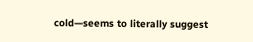cold—seems to literally suggest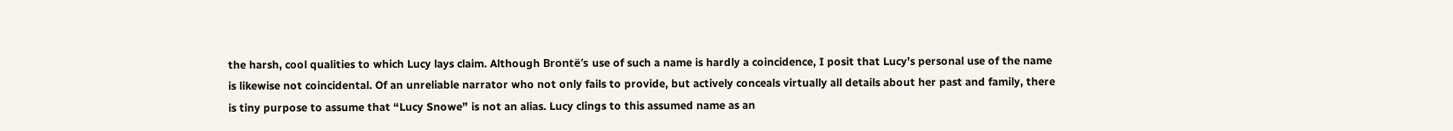the harsh, cool qualities to which Lucy lays claim. Although Brontë’s use of such a name is hardly a coincidence, I posit that Lucy’s personal use of the name is likewise not coincidental. Of an unreliable narrator who not only fails to provide, but actively conceals virtually all details about her past and family, there is tiny purpose to assume that “Lucy Snowe” is not an alias. Lucy clings to this assumed name as an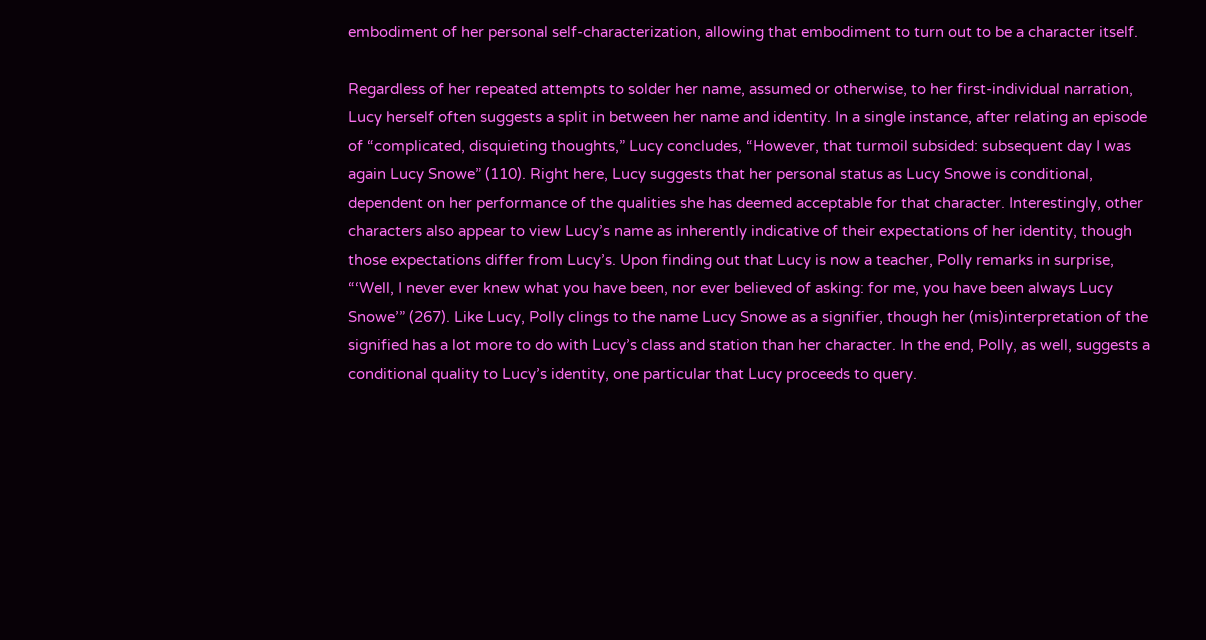embodiment of her personal self-characterization, allowing that embodiment to turn out to be a character itself.

Regardless of her repeated attempts to solder her name, assumed or otherwise, to her first-individual narration, Lucy herself often suggests a split in between her name and identity. In a single instance, after relating an episode of “complicated, disquieting thoughts,” Lucy concludes, “However, that turmoil subsided: subsequent day I was again Lucy Snowe” (110). Right here, Lucy suggests that her personal status as Lucy Snowe is conditional, dependent on her performance of the qualities she has deemed acceptable for that character. Interestingly, other characters also appear to view Lucy’s name as inherently indicative of their expectations of her identity, though those expectations differ from Lucy’s. Upon finding out that Lucy is now a teacher, Polly remarks in surprise, “‘Well, I never ever knew what you have been, nor ever believed of asking: for me, you have been always Lucy Snowe’” (267). Like Lucy, Polly clings to the name Lucy Snowe as a signifier, though her (mis)interpretation of the signified has a lot more to do with Lucy’s class and station than her character. In the end, Polly, as well, suggests a conditional quality to Lucy’s identity, one particular that Lucy proceeds to query.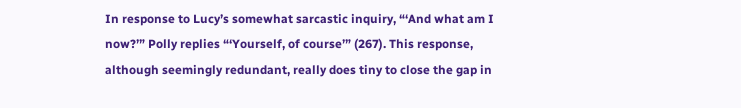In response to Lucy’s somewhat sarcastic inquiry, “‘And what am I now?’” Polly replies “‘Yourself, of course’” (267). This response, although seemingly redundant, really does tiny to close the gap in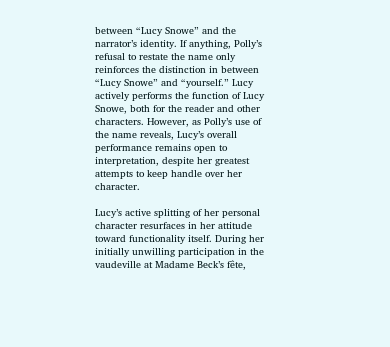between “Lucy Snowe” and the narrator’s identity. If anything, Polly’s refusal to restate the name only reinforces the distinction in between “Lucy Snowe” and “yourself.” Lucy actively performs the function of Lucy Snowe, both for the reader and other characters. However, as Polly’s use of the name reveals, Lucy’s overall performance remains open to interpretation, despite her greatest attempts to keep handle over her character.

Lucy’s active splitting of her personal character resurfaces in her attitude toward functionality itself. During her initially unwilling participation in the vaudeville at Madame Beck’s fête,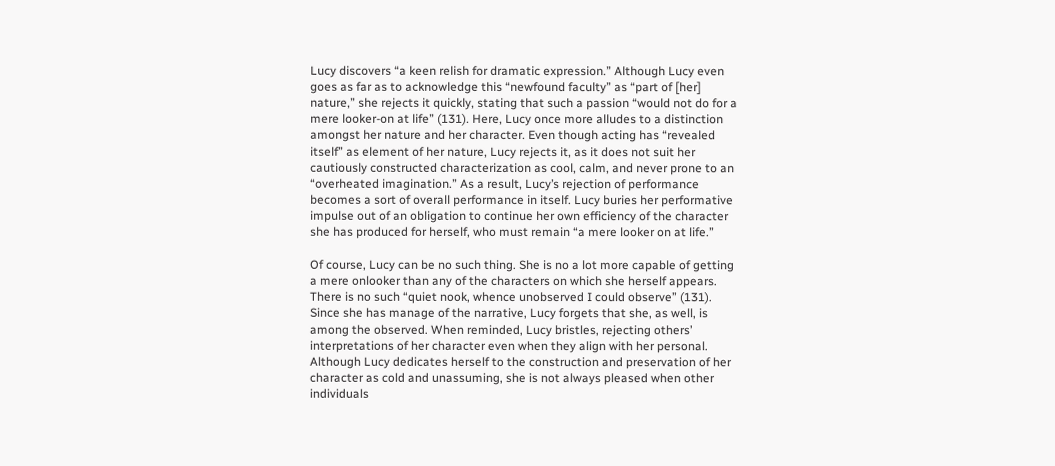Lucy discovers “a keen relish for dramatic expression.” Although Lucy even goes as far as to acknowledge this “newfound faculty” as “part of [her] nature,” she rejects it quickly, stating that such a passion “would not do for a mere looker-on at life” (131). Here, Lucy once more alludes to a distinction amongst her nature and her character. Even though acting has “revealed itself” as element of her nature, Lucy rejects it, as it does not suit her cautiously constructed characterization as cool, calm, and never prone to an “overheated imagination.” As a result, Lucy’s rejection of performance becomes a sort of overall performance in itself. Lucy buries her performative impulse out of an obligation to continue her own efficiency of the character she has produced for herself, who must remain “a mere looker on at life.”

Of course, Lucy can be no such thing. She is no a lot more capable of getting a mere onlooker than any of the characters on which she herself appears. There is no such “quiet nook, whence unobserved I could observe” (131). Since she has manage of the narrative, Lucy forgets that she, as well, is among the observed. When reminded, Lucy bristles, rejecting others’ interpretations of her character even when they align with her personal. Although Lucy dedicates herself to the construction and preservation of her character as cold and unassuming, she is not always pleased when other individuals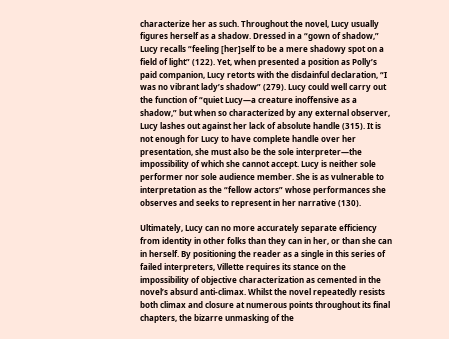characterize her as such. Throughout the novel, Lucy usually figures herself as a shadow. Dressed in a “gown of shadow,” Lucy recalls “feeling [her]self to be a mere shadowy spot on a field of light” (122). Yet, when presented a position as Polly’s paid companion, Lucy retorts with the disdainful declaration, “I was no vibrant lady’s shadow” (279). Lucy could well carry out the function of “quiet Lucy—a creature inoffensive as a shadow,” but when so characterized by any external observer, Lucy lashes out against her lack of absolute handle (315). It is not enough for Lucy to have complete handle over her presentation, she must also be the sole interpreter—the impossibility of which she cannot accept. Lucy is neither sole performer nor sole audience member. She is as vulnerable to interpretation as the “fellow actors” whose performances she observes and seeks to represent in her narrative (130).

Ultimately, Lucy can no more accurately separate efficiency from identity in other folks than they can in her, or than she can in herself. By positioning the reader as a single in this series of failed interpreters, Villette requires its stance on the impossibility of objective characterization as cemented in the novel’s absurd anti-climax. Whilst the novel repeatedly resists both climax and closure at numerous points throughout its final chapters, the bizarre unmasking of the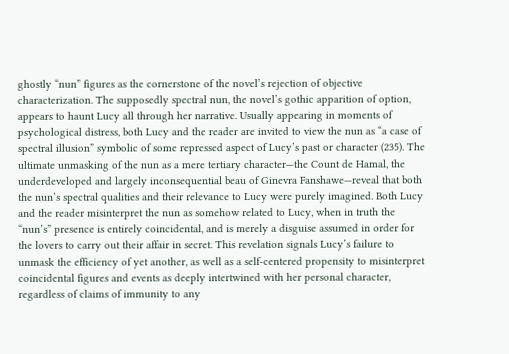ghostly “nun” figures as the cornerstone of the novel’s rejection of objective characterization. The supposedly spectral nun, the novel’s gothic apparition of option, appears to haunt Lucy all through her narrative. Usually appearing in moments of psychological distress, both Lucy and the reader are invited to view the nun as “a case of spectral illusion” symbolic of some repressed aspect of Lucy’s past or character (235). The ultimate unmasking of the nun as a mere tertiary character—the Count de Hamal, the underdeveloped and largely inconsequential beau of Ginevra Fanshawe—reveal that both the nun’s spectral qualities and their relevance to Lucy were purely imagined. Both Lucy and the reader misinterpret the nun as somehow related to Lucy, when in truth the “nun’s” presence is entirely coincidental, and is merely a disguise assumed in order for the lovers to carry out their affair in secret. This revelation signals Lucy’s failure to unmask the efficiency of yet another, as well as a self-centered propensity to misinterpret coincidental figures and events as deeply intertwined with her personal character, regardless of claims of immunity to any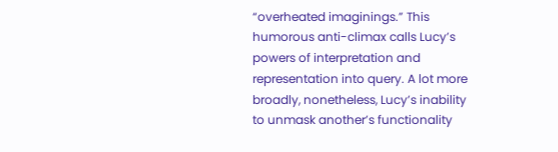“overheated imaginings.” This humorous anti-climax calls Lucy’s powers of interpretation and representation into query. A lot more broadly, nonetheless, Lucy’s inability to unmask another’s functionality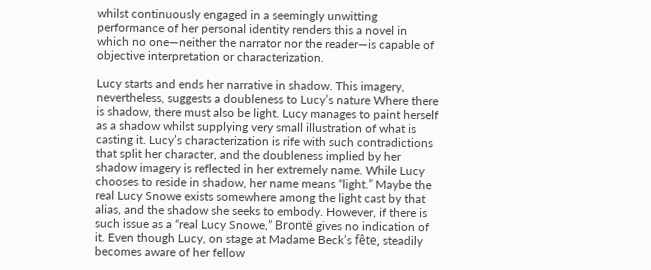whilst continuously engaged in a seemingly unwitting performance of her personal identity renders this a novel in which no one—neither the narrator nor the reader—is capable of objective interpretation or characterization.

Lucy starts and ends her narrative in shadow. This imagery, nevertheless, suggests a doubleness to Lucy’s nature Where there is shadow, there must also be light. Lucy manages to paint herself as a shadow whilst supplying very small illustration of what is casting it. Lucy’s characterization is rife with such contradictions that split her character, and the doubleness implied by her shadow imagery is reflected in her extremely name. While Lucy chooses to reside in shadow, her name means “light.” Maybe the real Lucy Snowe exists somewhere among the light cast by that alias, and the shadow she seeks to embody. However, if there is such issue as a “real Lucy Snowe,” Brontë gives no indication of it. Even though Lucy, on stage at Madame Beck’s fête, steadily becomes aware of her fellow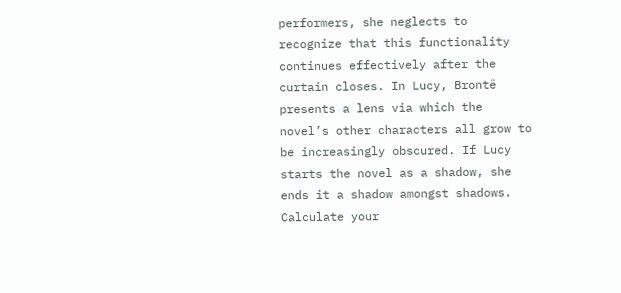performers, she neglects to recognize that this functionality continues effectively after the curtain closes. In Lucy, Brontë presents a lens via which the novel’s other characters all grow to be increasingly obscured. If Lucy starts the novel as a shadow, she ends it a shadow amongst shadows.
Calculate your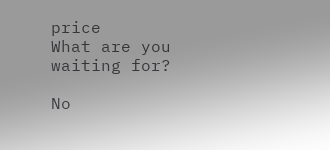price
What are you waiting for?

No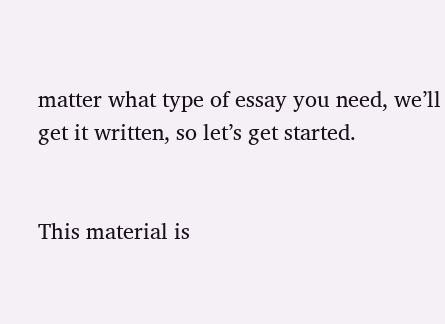matter what type of essay you need, we’ll get it written, so let’s get started.


This material is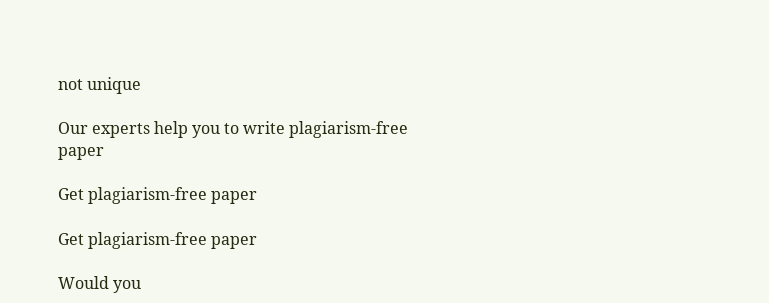not unique

Our experts help you to write plagiarism-free paper

Get plagiarism-free paper

Get plagiarism-free paper

Would you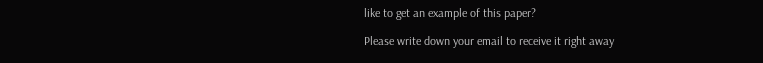like to get an example of this paper?

Please write down your email to receive it right away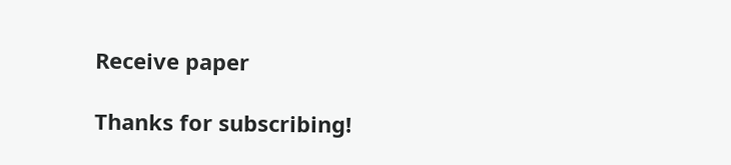Receive paper

Thanks for subscribing!